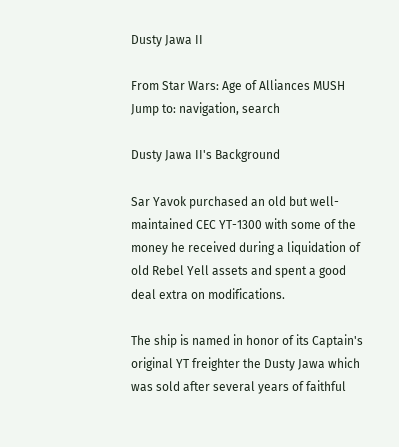Dusty Jawa II

From Star Wars: Age of Alliances MUSH
Jump to: navigation, search

Dusty Jawa II's Background

Sar Yavok purchased an old but well-maintained CEC YT-1300 with some of the money he received during a liquidation of old Rebel Yell assets and spent a good deal extra on modifications.

The ship is named in honor of its Captain's original YT freighter the Dusty Jawa which was sold after several years of faithful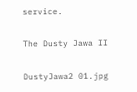service.

The Dusty Jawa II

DustyJawa2 01.jpg